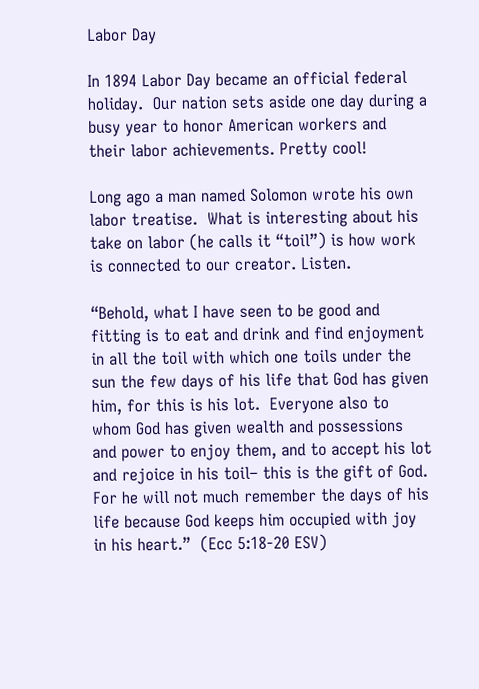Labor Day

In 1894 Labor Day became an official federal holiday.  Our nation sets aside one day during a busy year to honor American workers and their labor achievements. Pretty cool!

Long ago a man named Solomon wrote his own labor treatise.  What is interesting about his take on labor (he calls it “toil”) is how work is connected to our creator. Listen.

“Behold, what I have seen to be good and fitting is to eat and drink and find enjoyment in all the toil with which one toils under the sun the few days of his life that God has given him, for this is his lot.  Everyone also to whom God has given wealth and possessions and power to enjoy them, and to accept his lot and rejoice in his toil– this is the gift of God. For he will not much remember the days of his life because God keeps him occupied with joy in his heart.”  (Ecc 5:18-20 ESV)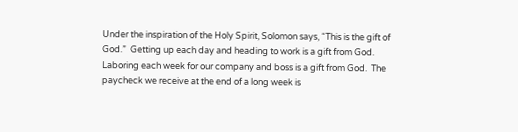Under the inspiration of the Holy Spirit, Solomon says, “This is the gift of God.”  Getting up each day and heading to work is a gift from God.  Laboring each week for our company and boss is a gift from God.  The paycheck we receive at the end of a long week is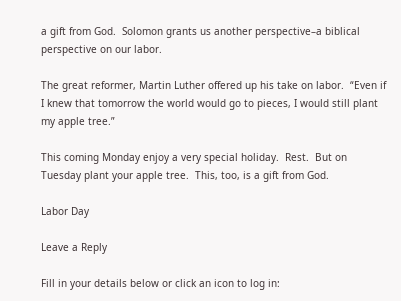a gift from God.  Solomon grants us another perspective–a biblical perspective on our labor.

The great reformer, Martin Luther offered up his take on labor.  “Even if I knew that tomorrow the world would go to pieces, I would still plant my apple tree.”

This coming Monday enjoy a very special holiday.  Rest.  But on Tuesday plant your apple tree.  This, too, is a gift from God.

Labor Day

Leave a Reply

Fill in your details below or click an icon to log in: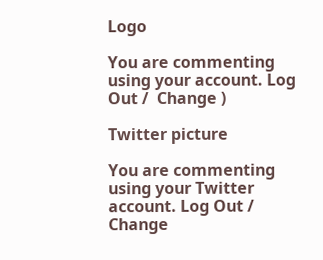Logo

You are commenting using your account. Log Out /  Change )

Twitter picture

You are commenting using your Twitter account. Log Out /  Change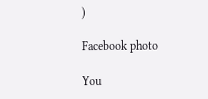)

Facebook photo

You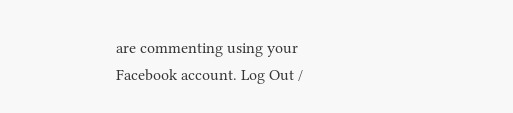are commenting using your Facebook account. Log Out /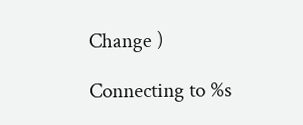Change )

Connecting to %s